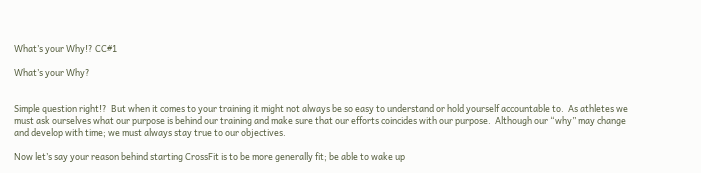What’s your Why!? CC#1

What’s your Why?


Simple question right!?  But when it comes to your training it might not always be so easy to understand or hold yourself accountable to.  As athletes we must ask ourselves what our purpose is behind our training and make sure that our efforts coincides with our purpose.  Although our “why” may change and develop with time; we must always stay true to our objectives.

Now let’s say your reason behind starting CrossFit is to be more generally fit; be able to wake up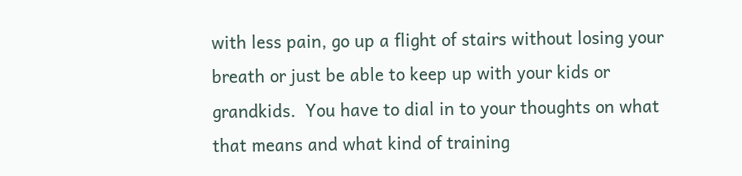with less pain, go up a flight of stairs without losing your breath or just be able to keep up with your kids or grandkids.  You have to dial in to your thoughts on what that means and what kind of training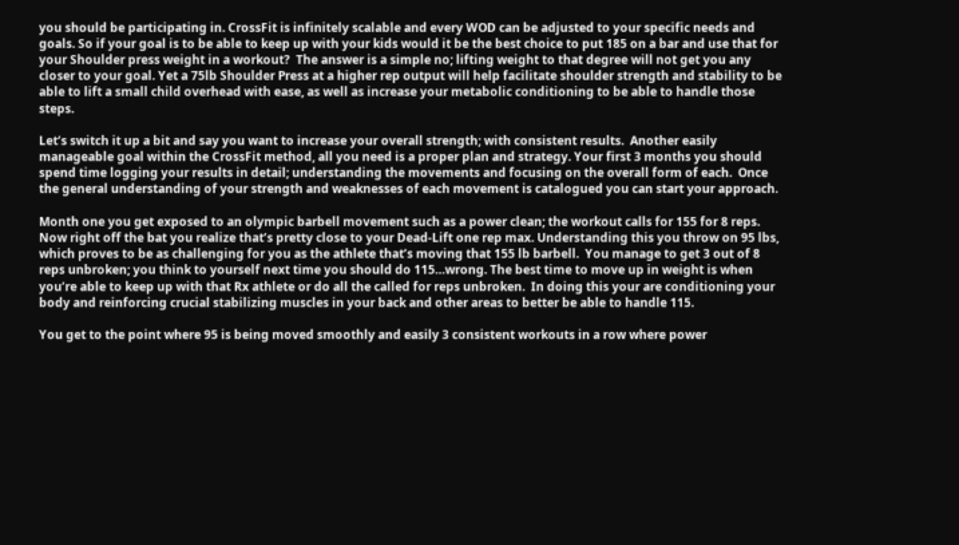you should be participating in. CrossFit is infinitely scalable and every WOD can be adjusted to your specific needs and goals. So if your goal is to be able to keep up with your kids would it be the best choice to put 185 on a bar and use that for your Shoulder press weight in a workout?  The answer is a simple no; lifting weight to that degree will not get you any closer to your goal. Yet a 75lb Shoulder Press at a higher rep output will help facilitate shoulder strength and stability to be able to lift a small child overhead with ease, as well as increase your metabolic conditioning to be able to handle those steps.

Let’s switch it up a bit and say you want to increase your overall strength; with consistent results.  Another easily manageable goal within the CrossFit method, all you need is a proper plan and strategy. Your first 3 months you should spend time logging your results in detail; understanding the movements and focusing on the overall form of each.  Once the general understanding of your strength and weaknesses of each movement is catalogued you can start your approach.

Month one you get exposed to an olympic barbell movement such as a power clean; the workout calls for 155 for 8 reps.  Now right off the bat you realize that’s pretty close to your Dead-Lift one rep max. Understanding this you throw on 95 lbs, which proves to be as challenging for you as the athlete that’s moving that 155 lb barbell.  You manage to get 3 out of 8 reps unbroken; you think to yourself next time you should do 115…wrong. The best time to move up in weight is when you’re able to keep up with that Rx athlete or do all the called for reps unbroken.  In doing this your are conditioning your body and reinforcing crucial stabilizing muscles in your back and other areas to better be able to handle 115.

You get to the point where 95 is being moved smoothly and easily 3 consistent workouts in a row where power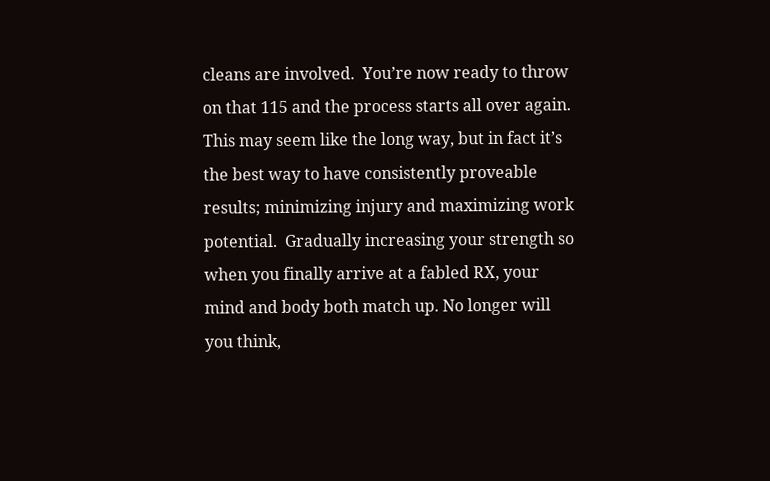cleans are involved.  You’re now ready to throw on that 115 and the process starts all over again. This may seem like the long way, but in fact it’s the best way to have consistently proveable results; minimizing injury and maximizing work potential.  Gradually increasing your strength so when you finally arrive at a fabled RX, your mind and body both match up. No longer will you think,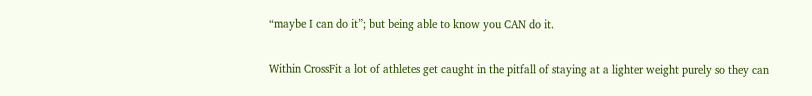“maybe I can do it”; but being able to know you CAN do it.

Within CrossFit a lot of athletes get caught in the pitfall of staying at a lighter weight purely so they can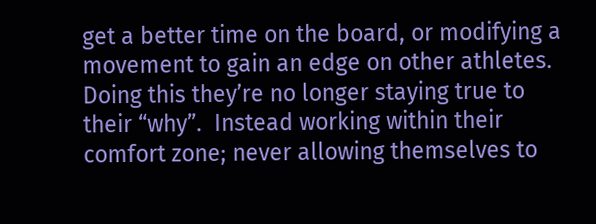get a better time on the board, or modifying a movement to gain an edge on other athletes.  Doing this they’re no longer staying true to their “why”.  Instead working within their comfort zone; never allowing themselves to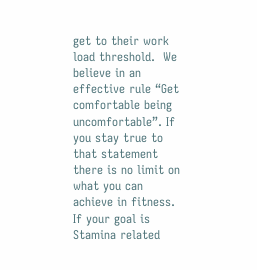get to their work load threshold.  We believe in an effective rule “Get comfortable being uncomfortable”. If you stay true to that statement there is no limit on what you can achieve in fitness.  If your goal is Stamina related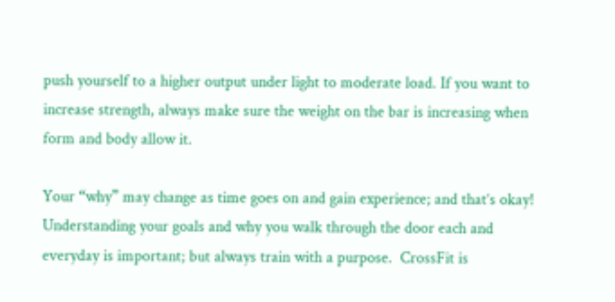push yourself to a higher output under light to moderate load. If you want to increase strength, always make sure the weight on the bar is increasing when form and body allow it.

Your “why” may change as time goes on and gain experience; and that’s okay!  Understanding your goals and why you walk through the door each and everyday is important; but always train with a purpose.  CrossFit is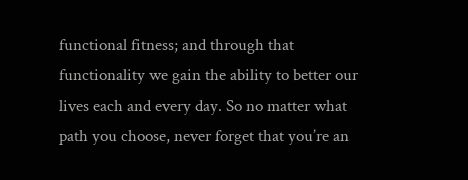functional fitness; and through that functionality we gain the ability to better our lives each and every day. So no matter what path you choose, never forget that you’re an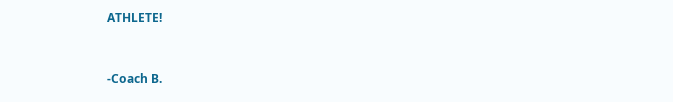ATHLETE!


-Coach B.